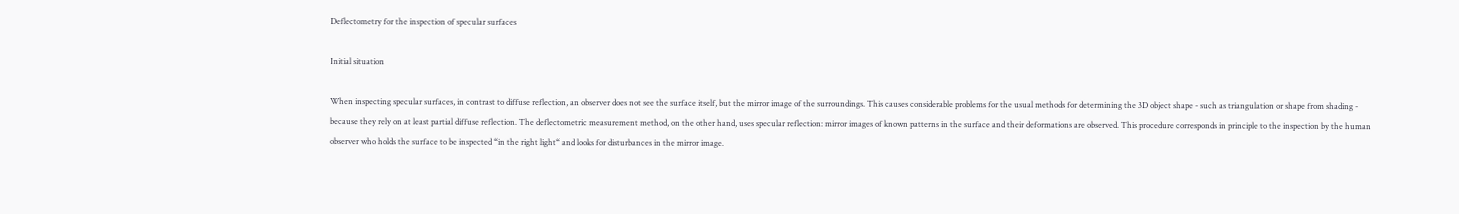Deflectometry for the inspection of specular surfaces

Initial situation

When inspecting specular surfaces, in contrast to diffuse reflection, an observer does not see the surface itself, but the mirror image of the surroundings. This causes considerable problems for the usual methods for determining the 3D object shape - such as triangulation or shape from shading - because they rely on at least partial diffuse reflection. The deflectometric measurement method, on the other hand, uses specular reflection: mirror images of known patterns in the surface and their deformations are observed. This procedure corresponds in principle to the inspection by the human observer who holds the surface to be inspected “in the right light“ and looks for disturbances in the mirror image.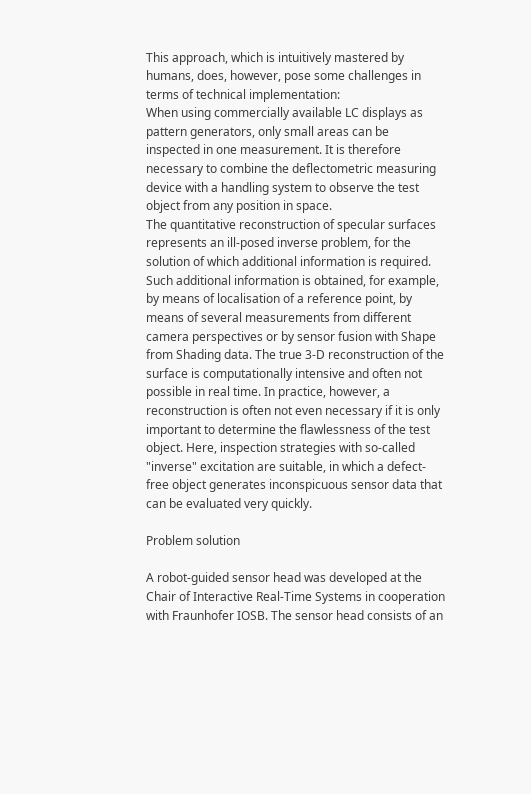This approach, which is intuitively mastered by humans, does, however, pose some challenges in terms of technical implementation:
When using commercially available LC displays as pattern generators, only small areas can be inspected in one measurement. It is therefore necessary to combine the deflectometric measuring device with a handling system to observe the test object from any position in space.
The quantitative reconstruction of specular surfaces represents an ill-posed inverse problem, for the solution of which additional information is required. Such additional information is obtained, for example, by means of localisation of a reference point, by means of several measurements from different camera perspectives or by sensor fusion with Shape from Shading data. The true 3-D reconstruction of the surface is computationally intensive and often not possible in real time. In practice, however, a reconstruction is often not even necessary if it is only important to determine the flawlessness of the test object. Here, inspection strategies with so-called "inverse" excitation are suitable, in which a defect-free object generates inconspicuous sensor data that can be evaluated very quickly.

Problem solution

A robot-guided sensor head was developed at the Chair of Interactive Real-Time Systems in cooperation with Fraunhofer IOSB. The sensor head consists of an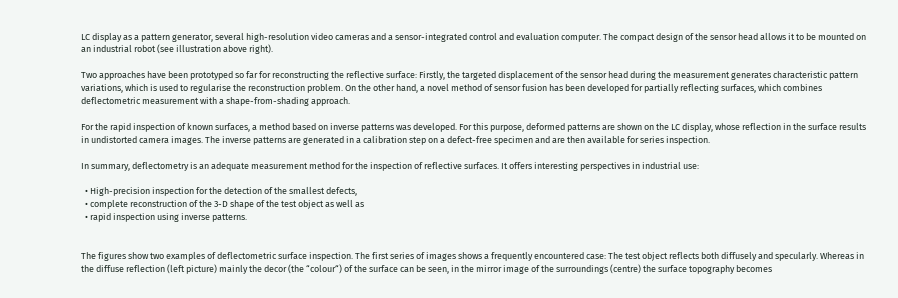LC display as a pattern generator, several high-resolution video cameras and a sensor-integrated control and evaluation computer. The compact design of the sensor head allows it to be mounted on an industrial robot (see illustration above right).

Two approaches have been prototyped so far for reconstructing the reflective surface: Firstly, the targeted displacement of the sensor head during the measurement generates characteristic pattern variations, which is used to regularise the reconstruction problem. On the other hand, a novel method of sensor fusion has been developed for partially reflecting surfaces, which combines deflectometric measurement with a shape-from-shading approach.

For the rapid inspection of known surfaces, a method based on inverse patterns was developed. For this purpose, deformed patterns are shown on the LC display, whose reflection in the surface results in undistorted camera images. The inverse patterns are generated in a calibration step on a defect-free specimen and are then available for series inspection.

In summary, deflectometry is an adequate measurement method for the inspection of reflective surfaces. It offers interesting perspectives in industrial use:

  • High-precision inspection for the detection of the smallest defects,
  • complete reconstruction of the 3-D shape of the test object as well as
  • rapid inspection using inverse patterns.


The figures show two examples of deflectometric surface inspection. The first series of images shows a frequently encountered case: The test object reflects both diffusely and specularly. Whereas in the diffuse reflection (left picture) mainly the decor (the “colour“) of the surface can be seen, in the mirror image of the surroundings (centre) the surface topography becomes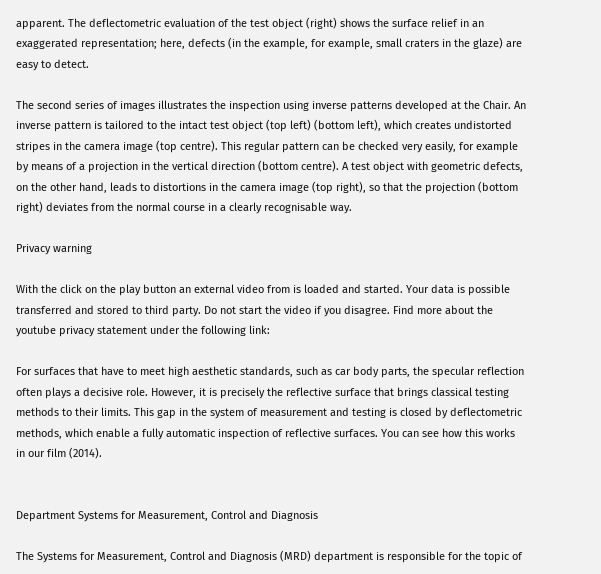apparent. The deflectometric evaluation of the test object (right) shows the surface relief in an exaggerated representation; here, defects (in the example, for example, small craters in the glaze) are easy to detect.

The second series of images illustrates the inspection using inverse patterns developed at the Chair. An inverse pattern is tailored to the intact test object (top left) (bottom left), which creates undistorted stripes in the camera image (top centre). This regular pattern can be checked very easily, for example by means of a projection in the vertical direction (bottom centre). A test object with geometric defects, on the other hand, leads to distortions in the camera image (top right), so that the projection (bottom right) deviates from the normal course in a clearly recognisable way.

Privacy warning

With the click on the play button an external video from is loaded and started. Your data is possible transferred and stored to third party. Do not start the video if you disagree. Find more about the youtube privacy statement under the following link:

For surfaces that have to meet high aesthetic standards, such as car body parts, the specular reflection often plays a decisive role. However, it is precisely the reflective surface that brings classical testing methods to their limits. This gap in the system of measurement and testing is closed by deflectometric methods, which enable a fully automatic inspection of reflective surfaces. You can see how this works in our film (2014).


Department Systems for Measurement, Control and Diagnosis

The Systems for Measurement, Control and Diagnosis (MRD) department is responsible for the topic of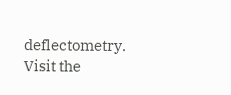deflectometry. Visit the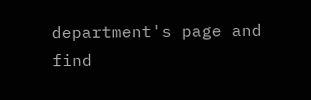department's page and find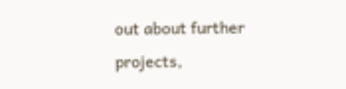out about further projects,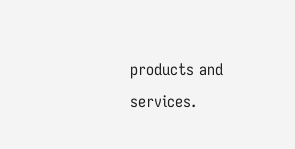products and services.